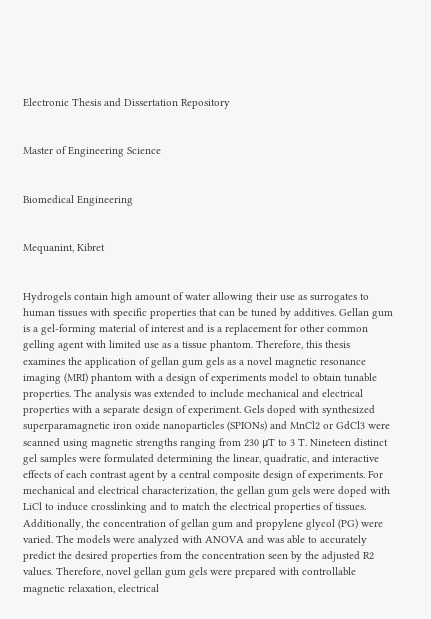Electronic Thesis and Dissertation Repository


Master of Engineering Science


Biomedical Engineering


Mequanint, Kibret


Hydrogels contain high amount of water allowing their use as surrogates to human tissues with specific properties that can be tuned by additives. Gellan gum is a gel-forming material of interest and is a replacement for other common gelling agent with limited use as a tissue phantom. Therefore, this thesis examines the application of gellan gum gels as a novel magnetic resonance imaging (MRI) phantom with a design of experiments model to obtain tunable properties. The analysis was extended to include mechanical and electrical properties with a separate design of experiment. Gels doped with synthesized superparamagnetic iron oxide nanoparticles (SPIONs) and MnCl2 or GdCl3 were scanned using magnetic strengths ranging from 230 μT to 3 T. Nineteen distinct gel samples were formulated determining the linear, quadratic, and interactive effects of each contrast agent by a central composite design of experiments. For mechanical and electrical characterization, the gellan gum gels were doped with LiCl to induce crosslinking and to match the electrical properties of tissues. Additionally, the concentration of gellan gum and propylene glycol (PG) were varied. The models were analyzed with ANOVA and was able to accurately predict the desired properties from the concentration seen by the adjusted R2 values. Therefore, novel gellan gum gels were prepared with controllable magnetic relaxation, electrical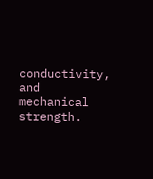conductivity, and mechanical strength.